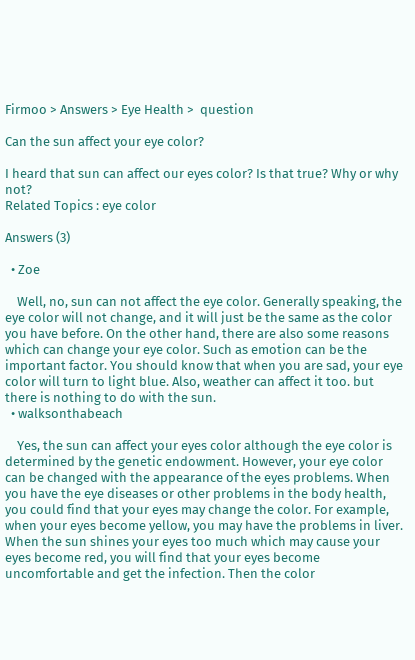Firmoo > Answers > Eye Health >  question

Can the sun affect your eye color?

I heard that sun can affect our eyes color? Is that true? Why or why not?
Related Topics : eye color

Answers (3)

  • Zoe

    Well, no, sun can not affect the eye color. Generally speaking, the eye color will not change, and it will just be the same as the color you have before. On the other hand, there are also some reasons which can change your eye color. Such as emotion can be the important factor. You should know that when you are sad, your eye color will turn to light blue. Also, weather can affect it too. but there is nothing to do with the sun.
  • walksonthabeach

    Yes, the sun can affect your eyes color although the eye color is determined by the genetic endowment. However, your eye color can be changed with the appearance of the eyes problems. When you have the eye diseases or other problems in the body health, you could find that your eyes may change the color. For example, when your eyes become yellow, you may have the problems in liver. When the sun shines your eyes too much which may cause your eyes become red, you will find that your eyes become uncomfortable and get the infection. Then the color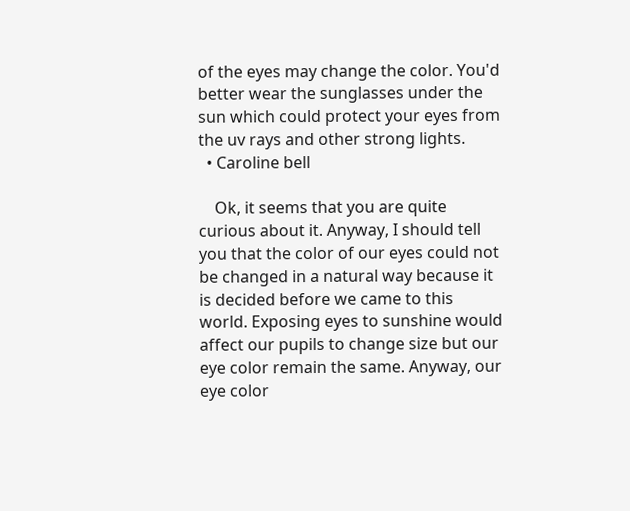of the eyes may change the color. You'd better wear the sunglasses under the sun which could protect your eyes from the uv rays and other strong lights.
  • Caroline bell

    Ok, it seems that you are quite curious about it. Anyway, I should tell you that the color of our eyes could not be changed in a natural way because it is decided before we came to this world. Exposing eyes to sunshine would affect our pupils to change size but our eye color remain the same. Anyway, our eye color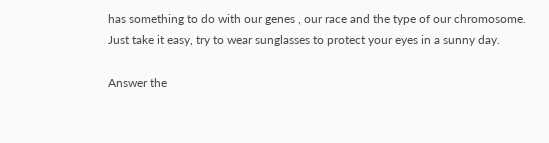has something to do with our genes , our race and the type of our chromosome. Just take it easy, try to wear sunglasses to protect your eyes in a sunny day.

Answer the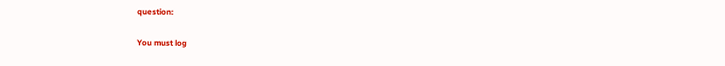question:

You must log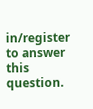in/register to answer this question.